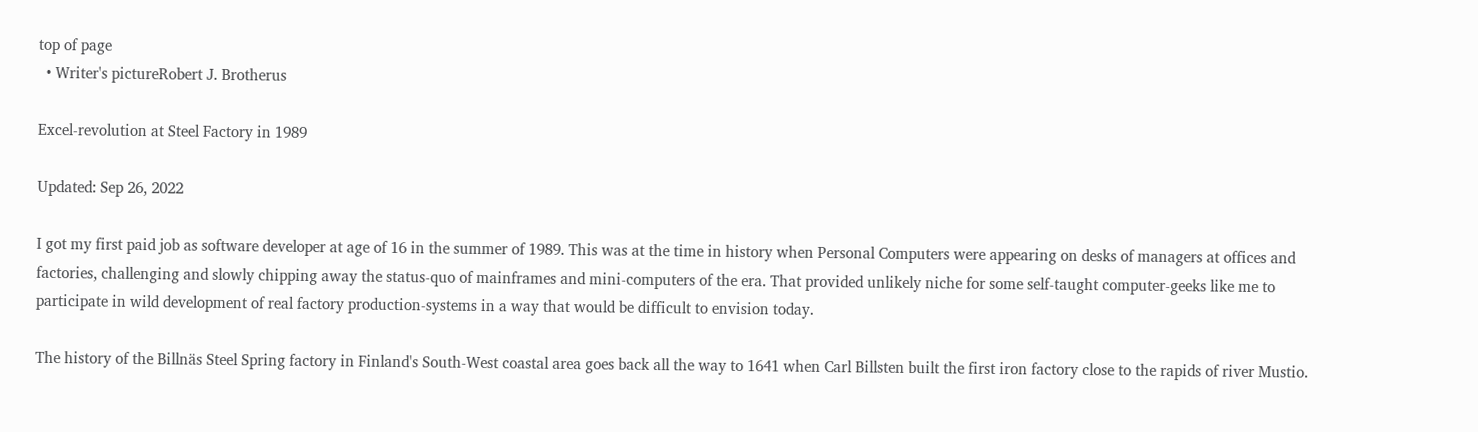top of page
  • Writer's pictureRobert J. Brotherus

Excel-revolution at Steel Factory in 1989

Updated: Sep 26, 2022

I got my first paid job as software developer at age of 16 in the summer of 1989. This was at the time in history when Personal Computers were appearing on desks of managers at offices and factories, challenging and slowly chipping away the status-quo of mainframes and mini-computers of the era. That provided unlikely niche for some self-taught computer-geeks like me to participate in wild development of real factory production-systems in a way that would be difficult to envision today.

The history of the Billnäs Steel Spring factory in Finland's South-West coastal area goes back all the way to 1641 when Carl Billsten built the first iron factory close to the rapids of river Mustio.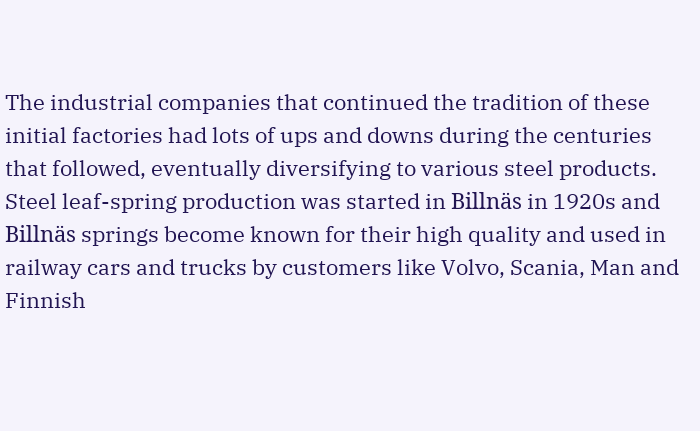The industrial companies that continued the tradition of these initial factories had lots of ups and downs during the centuries that followed, eventually diversifying to various steel products. Steel leaf-spring production was started in Billnäs in 1920s and Billnäs springs become known for their high quality and used in railway cars and trucks by customers like Volvo, Scania, Man and Finnish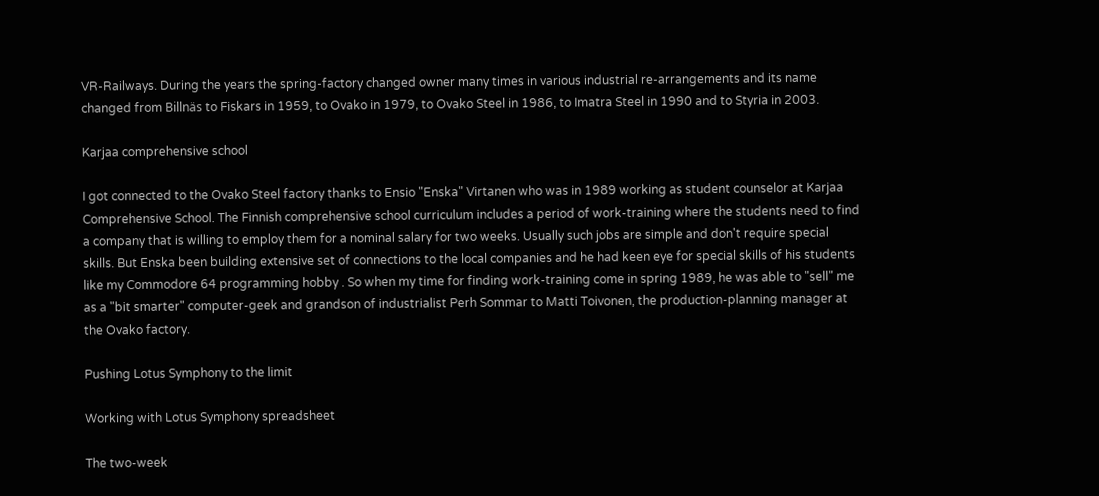VR-Railways. During the years the spring-factory changed owner many times in various industrial re-arrangements and its name changed from Billnäs to Fiskars in 1959, to Ovako in 1979, to Ovako Steel in 1986, to Imatra Steel in 1990 and to Styria in 2003.

Karjaa comprehensive school

I got connected to the Ovako Steel factory thanks to Ensio "Enska" Virtanen who was in 1989 working as student counselor at Karjaa Comprehensive School. The Finnish comprehensive school curriculum includes a period of work-training where the students need to find a company that is willing to employ them for a nominal salary for two weeks. Usually such jobs are simple and don't require special skills. But Enska been building extensive set of connections to the local companies and he had keen eye for special skills of his students like my Commodore 64 programming hobby . So when my time for finding work-training come in spring 1989, he was able to "sell" me as a "bit smarter" computer-geek and grandson of industrialist Perh Sommar to Matti Toivonen, the production-planning manager at the Ovako factory.

Pushing Lotus Symphony to the limit

Working with Lotus Symphony spreadsheet

The two-week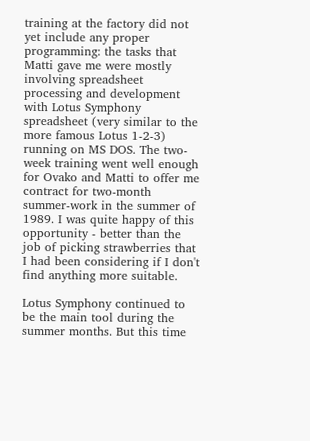training at the factory did not yet include any proper programming: the tasks that Matti gave me were mostly involving spreadsheet processing and development with Lotus Symphony spreadsheet (very similar to the more famous Lotus 1-2-3) running on MS DOS. The two-week training went well enough for Ovako and Matti to offer me contract for two-month summer-work in the summer of 1989. I was quite happy of this opportunity - better than the job of picking strawberries that I had been considering if I don't find anything more suitable.

Lotus Symphony continued to be the main tool during the summer months. But this time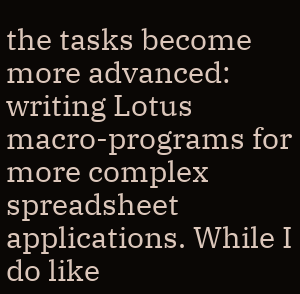the tasks become more advanced: writing Lotus macro-programs for more complex spreadsheet applications. While I do like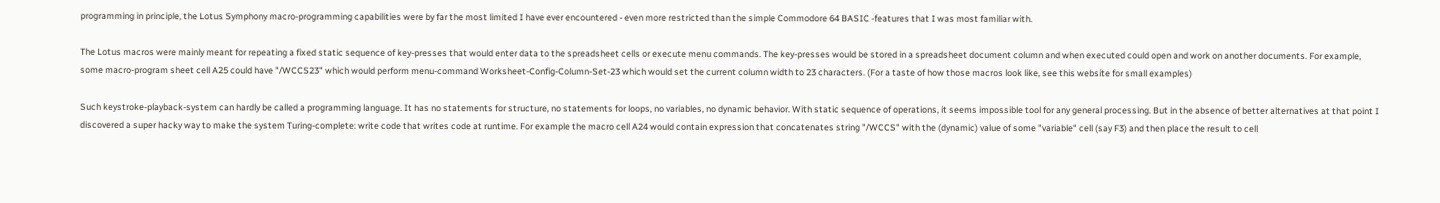programming in principle, the Lotus Symphony macro-programming capabilities were by far the most limited I have ever encountered - even more restricted than the simple Commodore 64 BASIC -features that I was most familiar with.

The Lotus macros were mainly meant for repeating a fixed static sequence of key-presses that would enter data to the spreadsheet cells or execute menu commands. The key-presses would be stored in a spreadsheet document column and when executed could open and work on another documents. For example, some macro-program sheet cell A25 could have "/WCCS23" which would perform menu-command Worksheet-Config-Column-Set-23 which would set the current column width to 23 characters. (For a taste of how those macros look like, see this website for small examples)

Such keystroke-playback-system can hardly be called a programming language. It has no statements for structure, no statements for loops, no variables, no dynamic behavior. With static sequence of operations, it seems impossible tool for any general processing. But in the absence of better alternatives at that point I discovered a super hacky way to make the system Turing-complete: write code that writes code at runtime. For example the macro cell A24 would contain expression that concatenates string "/WCCS" with the (dynamic) value of some "variable" cell (say F3) and then place the result to cell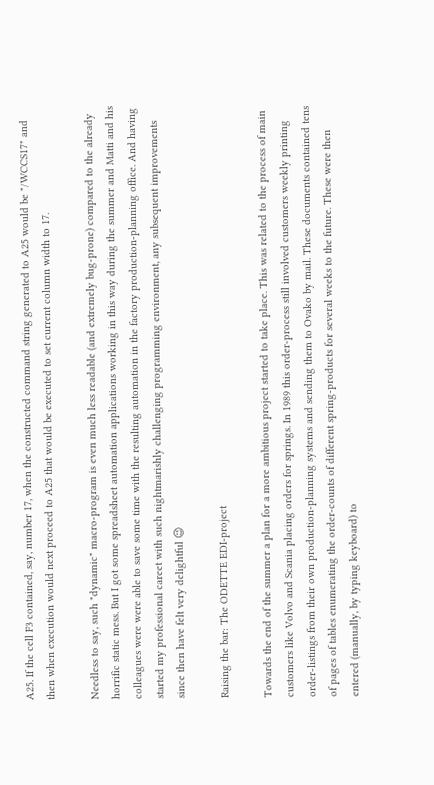A25. If the cell F3 contained, say, number 17, when the constructed command string generated to A25 would be "/WCCS17" and then when execution would next proceed to A25 that would be executed to set current column width to 17.

Needless to say, such "dynamic" macro-program is even much less readable (and extremely bug-prone) compared to the already horrific static mess. But I got some spreadsheet automation applications working in this way during the summer and Matti and his colleagues were were able to save some time with the resulting automation in the factory production-planning office. And having started my professional careet with such nightmarishly challenging programming environment, any subsequent improvements since then have felt very delightful 😉

Raising the bar: The ODETTE EDI-project

Towards the end of the summer a plan for a more ambitious project started to take place. This was related to the process of main customers like Volvo and Scania placing orders for springs. In 1989 this order-process still involved customers weekly printing order-listings from their own production-planning systems and sending them to Ovako by mail. These documents contained tens of pages of tables enumerating the order-counts of different spring-products for several weeks to the future. These were then entered (manually, by typing keyboard) to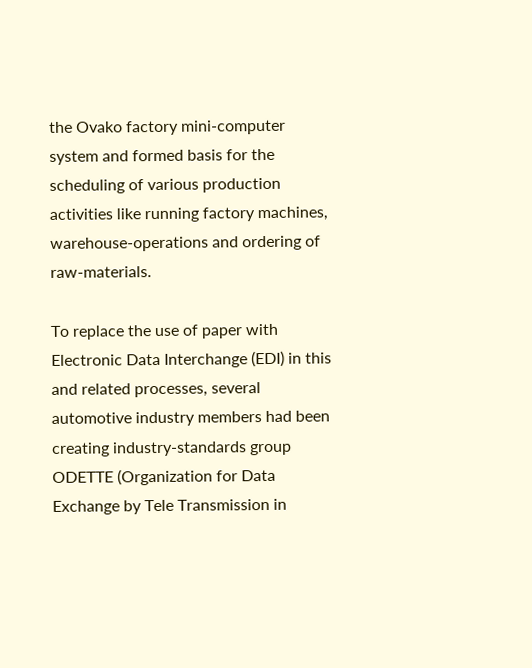the Ovako factory mini-computer system and formed basis for the scheduling of various production activities like running factory machines, warehouse-operations and ordering of raw-materials.

To replace the use of paper with Electronic Data Interchange (EDI) in this and related processes, several automotive industry members had been creating industry-standards group ODETTE (Organization for Data Exchange by Tele Transmission in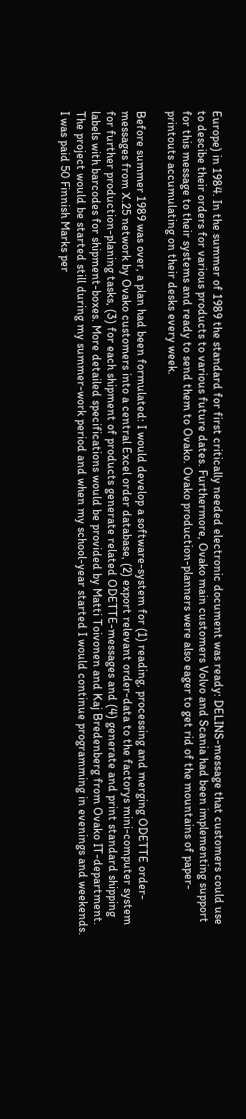Europe) in 1984. In the summer of 1989 the standard for first critically needed electronic document was ready: DELINS-message that customers could use to descibe their orders for various products to various future dates. Furthermore, Ovako main customers Volvo and Scania had been implementing support for this message to their systems and ready to send them to Ovako. Ovako production-planners were also eager to get rid of the mountains of paper-printouts accumulating on their desks every week.

Before summer 1989 was over, a plan had been formulated: I would develop a software-system for (1) reading, processing and merging ODETTE order-messages from X.25 network by Ovako customers into a central Excel order database, (2) export relevant order-data to the factorys mini-computer system for further production-planing tasks, (3) for each shipment of products generate related ODETTE-messages and (4) generate and print standard shipping labels with barcodes for shipment-boxes. More detailed specifications would be provided by Matti Toivonen and Kaj Bredenberg from Ovako IT-department. The project would be started still during my summer-work period and when my school-year started I would continue programming in evenings and weekends. I was paid 50 Finnish Marks per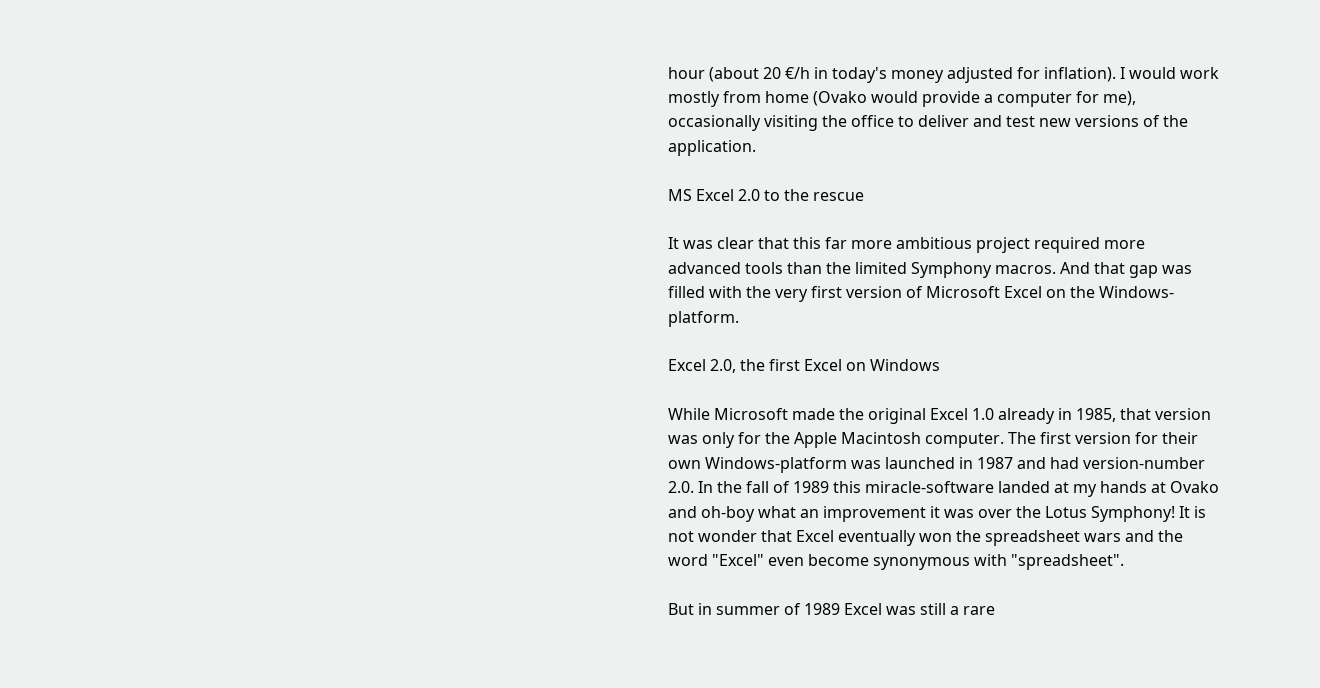hour (about 20 €/h in today's money adjusted for inflation). I would work mostly from home (Ovako would provide a computer for me), occasionally visiting the office to deliver and test new versions of the application.

MS Excel 2.0 to the rescue

It was clear that this far more ambitious project required more advanced tools than the limited Symphony macros. And that gap was filled with the very first version of Microsoft Excel on the Windows-platform.

Excel 2.0, the first Excel on Windows

While Microsoft made the original Excel 1.0 already in 1985, that version was only for the Apple Macintosh computer. The first version for their own Windows-platform was launched in 1987 and had version-number 2.0. In the fall of 1989 this miracle-software landed at my hands at Ovako and oh-boy what an improvement it was over the Lotus Symphony! It is not wonder that Excel eventually won the spreadsheet wars and the word "Excel" even become synonymous with "spreadsheet".

But in summer of 1989 Excel was still a rare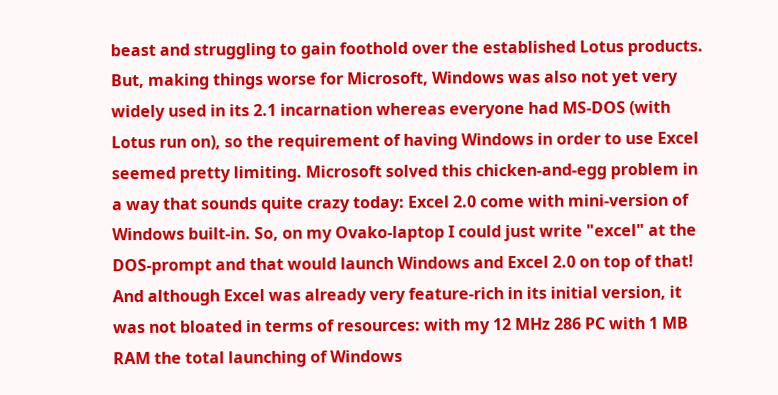beast and struggling to gain foothold over the established Lotus products. But, making things worse for Microsoft, Windows was also not yet very widely used in its 2.1 incarnation whereas everyone had MS-DOS (with Lotus run on), so the requirement of having Windows in order to use Excel seemed pretty limiting. Microsoft solved this chicken-and-egg problem in a way that sounds quite crazy today: Excel 2.0 come with mini-version of Windows built-in. So, on my Ovako-laptop I could just write "excel" at the DOS-prompt and that would launch Windows and Excel 2.0 on top of that! And although Excel was already very feature-rich in its initial version, it was not bloated in terms of resources: with my 12 MHz 286 PC with 1 MB RAM the total launching of Windows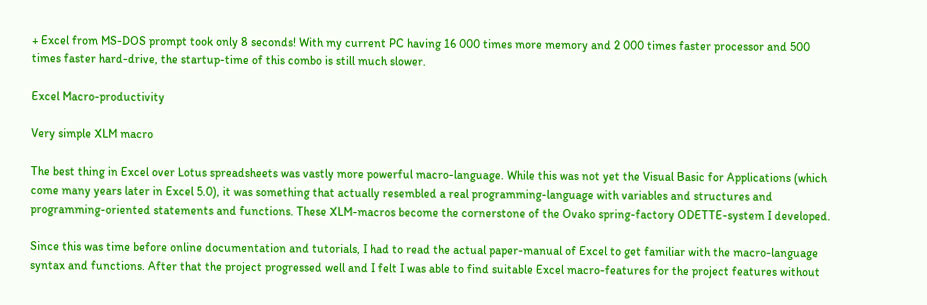+ Excel from MS-DOS prompt took only 8 seconds! With my current PC having 16 000 times more memory and 2 000 times faster processor and 500 times faster hard-drive, the startup-time of this combo is still much slower.

Excel Macro-productivity

Very simple XLM macro

The best thing in Excel over Lotus spreadsheets was vastly more powerful macro-language. While this was not yet the Visual Basic for Applications (which come many years later in Excel 5.0), it was something that actually resembled a real programming-language with variables and structures and programming-oriented statements and functions. These XLM-macros become the cornerstone of the Ovako spring-factory ODETTE-system I developed.

Since this was time before online documentation and tutorials, I had to read the actual paper-manual of Excel to get familiar with the macro-language syntax and functions. After that the project progressed well and I felt I was able to find suitable Excel macro-features for the project features without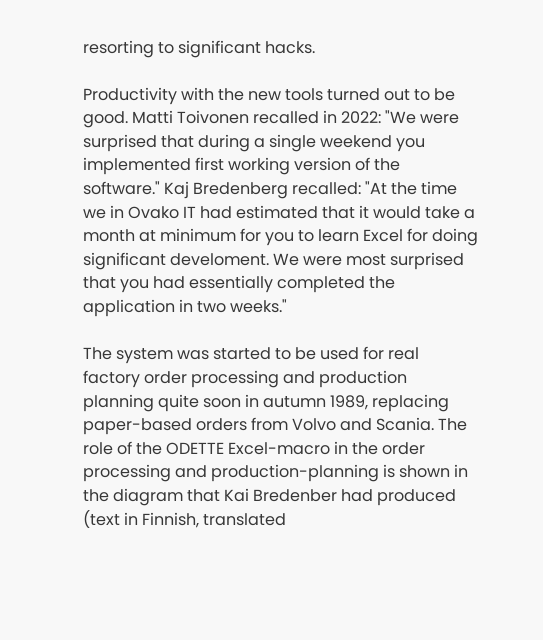resorting to significant hacks.

Productivity with the new tools turned out to be good. Matti Toivonen recalled in 2022: "We were surprised that during a single weekend you implemented first working version of the software." Kaj Bredenberg recalled: "At the time we in Ovako IT had estimated that it would take a month at minimum for you to learn Excel for doing significant develoment. We were most surprised that you had essentially completed the application in two weeks."

The system was started to be used for real factory order processing and production planning quite soon in autumn 1989, replacing paper-based orders from Volvo and Scania. The role of the ODETTE Excel-macro in the order processing and production-planning is shown in the diagram that Kai Bredenber had produced (text in Finnish, translated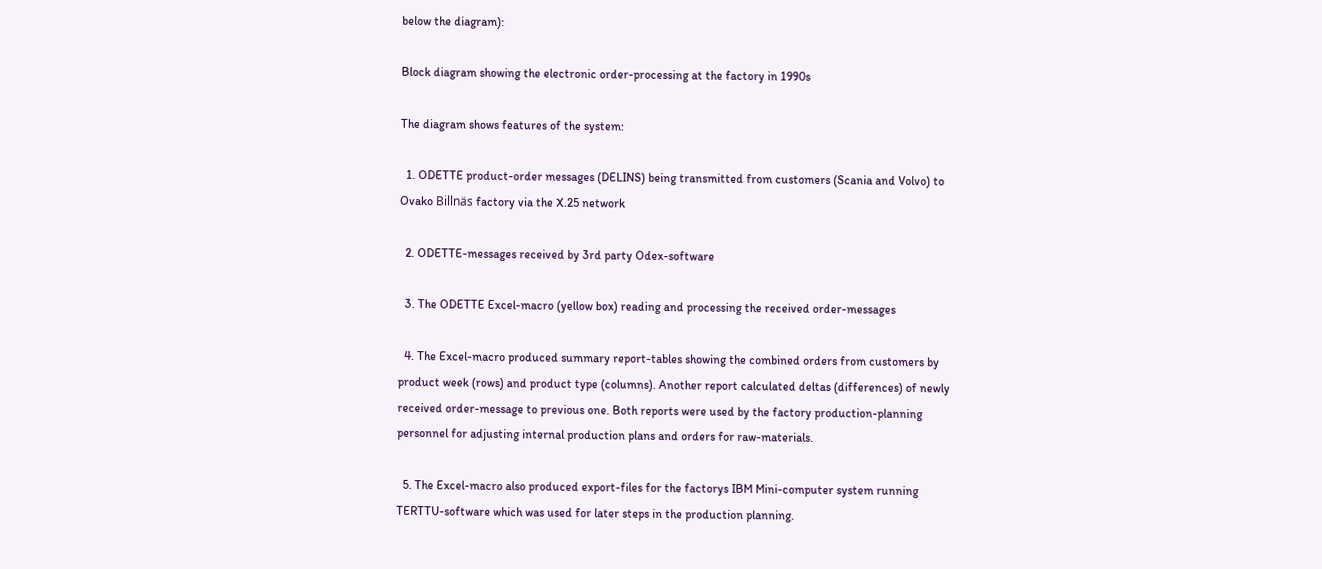below the diagram):

Block diagram showing the electronic order-processing at the factory in 1990s

The diagram shows features of the system:

  1. ODETTE product-order messages (DELINS) being transmitted from customers (Scania and Volvo) to Ovako Billnäs factory via the X.25 network

  2. ODETTE-messages received by 3rd party Odex-software

  3. The ODETTE Excel-macro (yellow box) reading and processing the received order-messages

  4. The Excel-macro produced summary report-tables showing the combined orders from customers by product week (rows) and product type (columns). Another report calculated deltas (differences) of newly received order-message to previous one. Both reports were used by the factory production-planning personnel for adjusting internal production plans and orders for raw-materials.

  5. The Excel-macro also produced export-files for the factorys IBM Mini-computer system running TERTTU-software which was used for later steps in the production planning.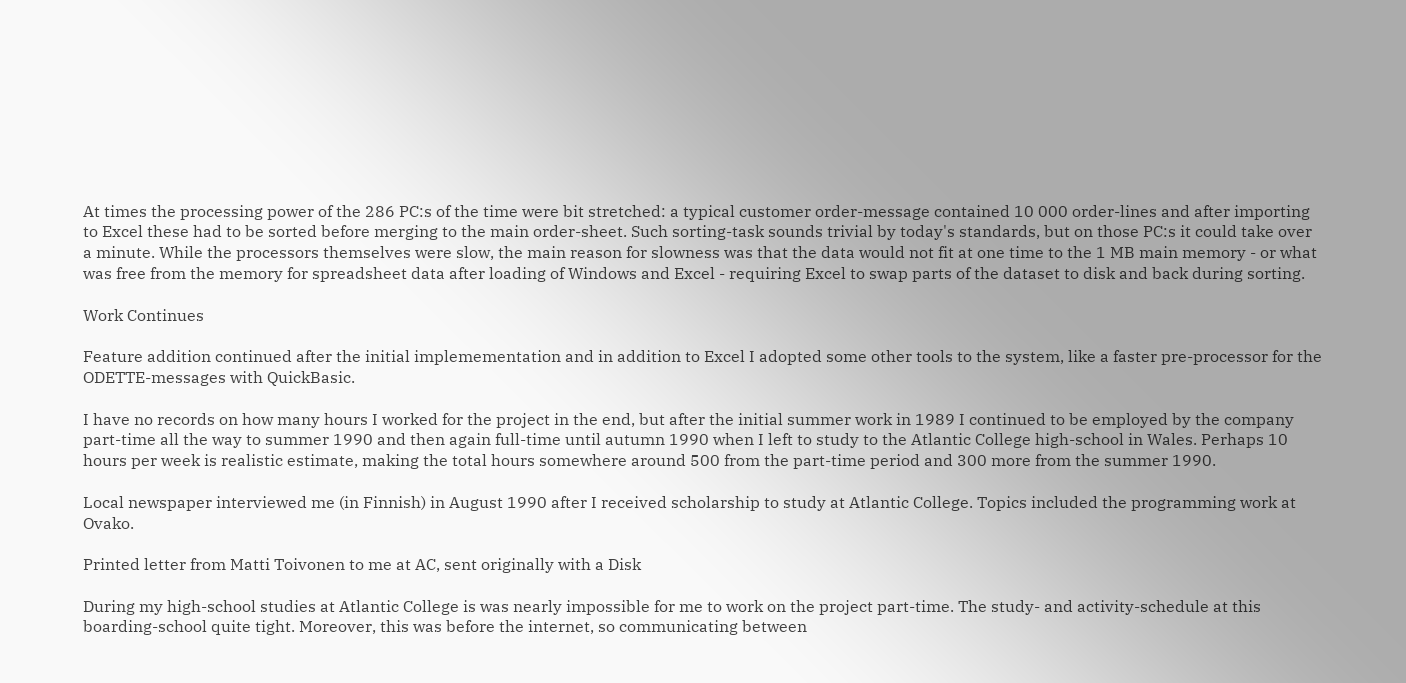At times the processing power of the 286 PC:s of the time were bit stretched: a typical customer order-message contained 10 000 order-lines and after importing to Excel these had to be sorted before merging to the main order-sheet. Such sorting-task sounds trivial by today's standards, but on those PC:s it could take over a minute. While the processors themselves were slow, the main reason for slowness was that the data would not fit at one time to the 1 MB main memory - or what was free from the memory for spreadsheet data after loading of Windows and Excel - requiring Excel to swap parts of the dataset to disk and back during sorting.

Work Continues

Feature addition continued after the initial implemementation and in addition to Excel I adopted some other tools to the system, like a faster pre-processor for the ODETTE-messages with QuickBasic.

I have no records on how many hours I worked for the project in the end, but after the initial summer work in 1989 I continued to be employed by the company part-time all the way to summer 1990 and then again full-time until autumn 1990 when I left to study to the Atlantic College high-school in Wales. Perhaps 10 hours per week is realistic estimate, making the total hours somewhere around 500 from the part-time period and 300 more from the summer 1990.

Local newspaper interviewed me (in Finnish) in August 1990 after I received scholarship to study at Atlantic College. Topics included the programming work at Ovako.

Printed letter from Matti Toivonen to me at AC, sent originally with a Disk

During my high-school studies at Atlantic College is was nearly impossible for me to work on the project part-time. The study- and activity-schedule at this boarding-school quite tight. Moreover, this was before the internet, so communicating between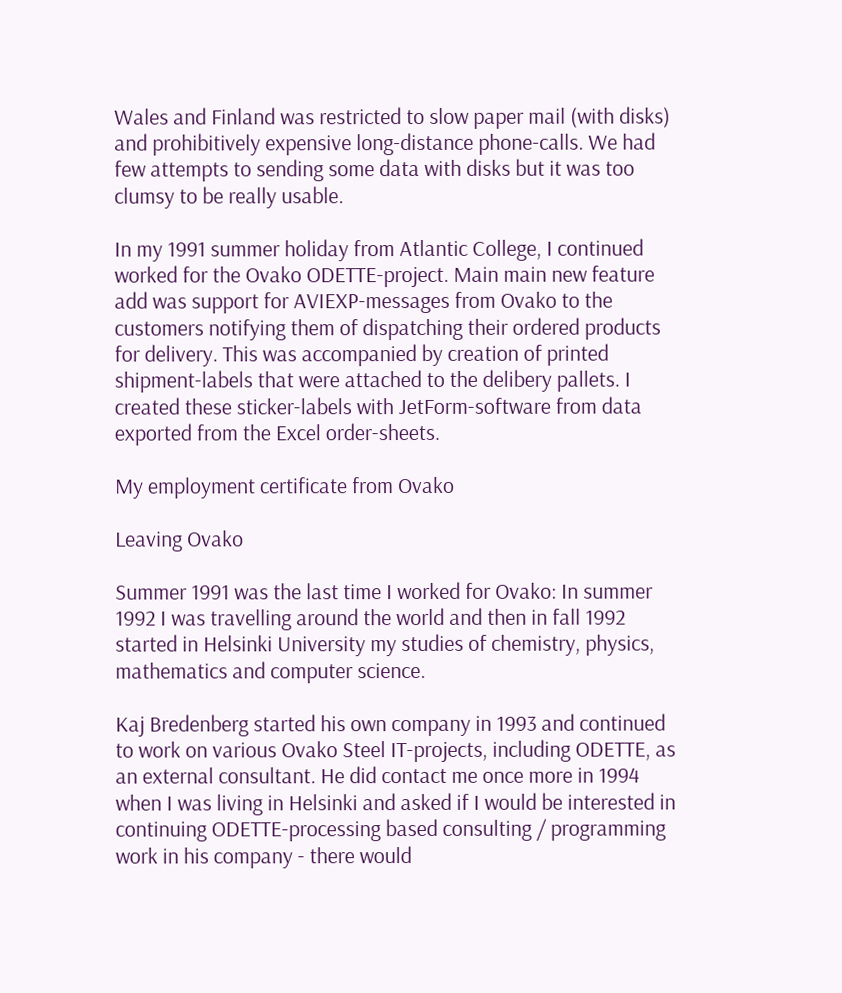Wales and Finland was restricted to slow paper mail (with disks) and prohibitively expensive long-distance phone-calls. We had few attempts to sending some data with disks but it was too clumsy to be really usable.

In my 1991 summer holiday from Atlantic College, I continued worked for the Ovako ODETTE-project. Main main new feature add was support for AVIEXP-messages from Ovako to the customers notifying them of dispatching their ordered products for delivery. This was accompanied by creation of printed shipment-labels that were attached to the delibery pallets. I created these sticker-labels with JetForm-software from data exported from the Excel order-sheets.

My employment certificate from Ovako

Leaving Ovako

Summer 1991 was the last time I worked for Ovako: In summer 1992 I was travelling around the world and then in fall 1992 started in Helsinki University my studies of chemistry, physics, mathematics and computer science.

Kaj Bredenberg started his own company in 1993 and continued to work on various Ovako Steel IT-projects, including ODETTE, as an external consultant. He did contact me once more in 1994 when I was living in Helsinki and asked if I would be interested in continuing ODETTE-processing based consulting / programming work in his company - there would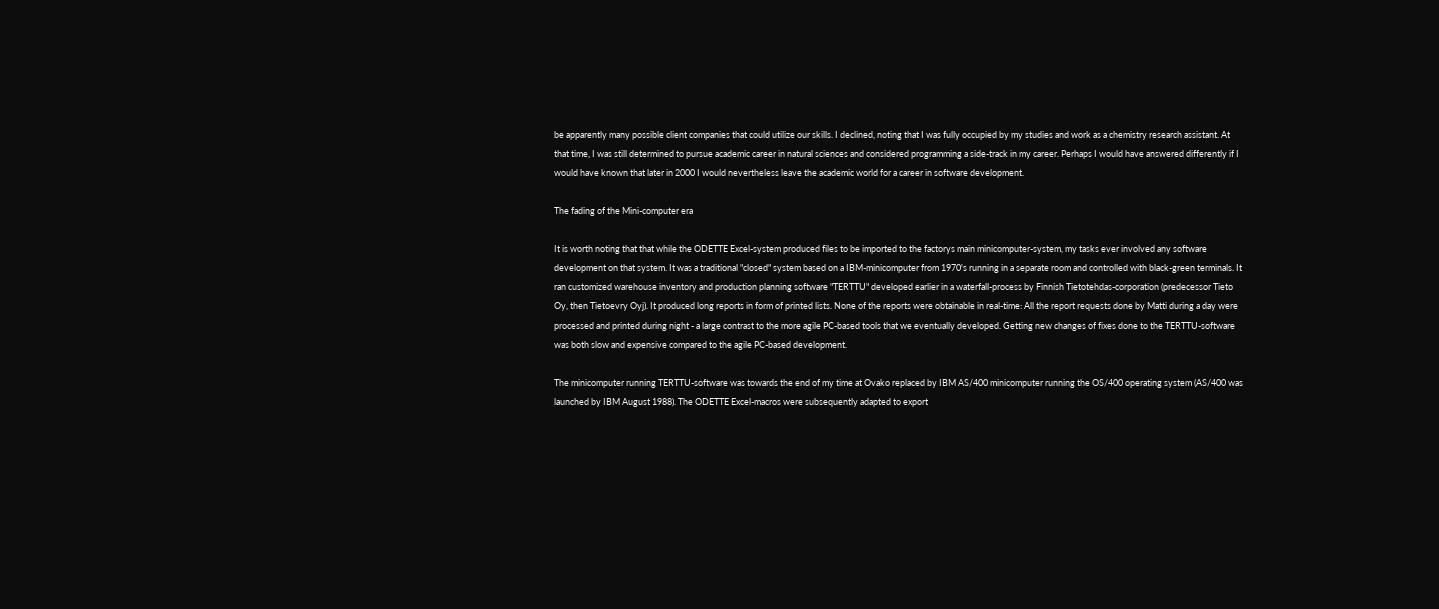be apparently many possible client companies that could utilize our skills. I declined, noting that I was fully occupied by my studies and work as a chemistry research assistant. At that time, I was still determined to pursue academic career in natural sciences and considered programming a side-track in my career. Perhaps I would have answered differently if I would have known that later in 2000 I would nevertheless leave the academic world for a career in software development.

The fading of the Mini-computer era

It is worth noting that that while the ODETTE Excel-system produced files to be imported to the factorys main minicomputer-system, my tasks ever involved any software development on that system. It was a traditional "closed" system based on a IBM-minicomputer from 1970's running in a separate room and controlled with black-green terminals. It ran customized warehouse inventory and production planning software "TERTTU" developed earlier in a waterfall-process by Finnish Tietotehdas-corporation (predecessor Tieto Oy, then Tietoevry Oyj). It produced long reports in form of printed lists. None of the reports were obtainable in real-time: All the report requests done by Matti during a day were processed and printed during night - a large contrast to the more agile PC-based tools that we eventually developed. Getting new changes of fixes done to the TERTTU-software was both slow and expensive compared to the agile PC-based development.

The minicomputer running TERTTU-software was towards the end of my time at Ovako replaced by IBM AS/400 minicomputer running the OS/400 operating system (AS/400 was launched by IBM August 1988). The ODETTE Excel-macros were subsequently adapted to export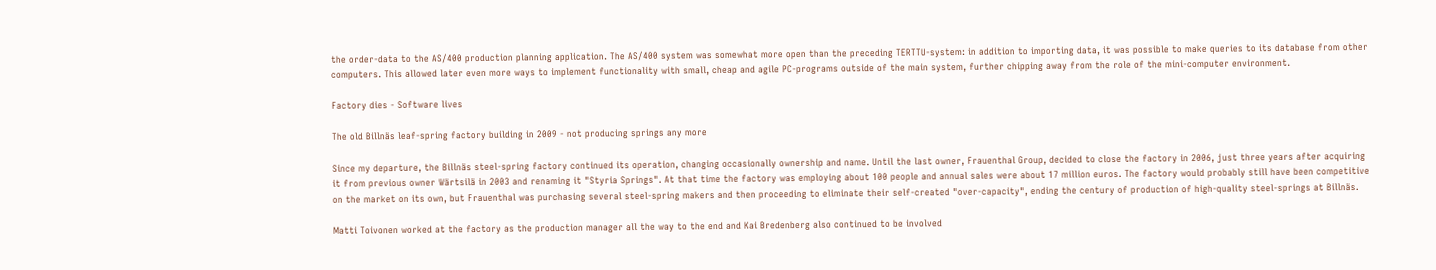the order-data to the AS/400 production planning application. The AS/400 system was somewhat more open than the preceding TERTTU-system: in addition to importing data, it was possible to make queries to its database from other computers. This allowed later even more ways to implement functionality with small, cheap and agile PC-programs outside of the main system, further chipping away from the role of the mini-computer environment.

Factory dies - Software lives

The old Billnäs leaf-spring factory building in 2009 - not producing springs any more

Since my departure, the Billnäs steel-spring factory continued its operation, changing occasionally ownership and name. Until the last owner, Frauenthal Group, decided to close the factory in 2006, just three years after acquiring it from previous owner Wärtsilä in 2003 and renaming it "Styria Springs". At that time the factory was employing about 100 people and annual sales were about 17 million euros. The factory would probably still have been competitive on the market on its own, but Frauenthal was purchasing several steel-spring makers and then proceeding to eliminate their self-created "over-capacity", ending the century of production of high-quality steel-springs at Billnäs.

Matti Toivonen worked at the factory as the production manager all the way to the end and Kai Bredenberg also continued to be involved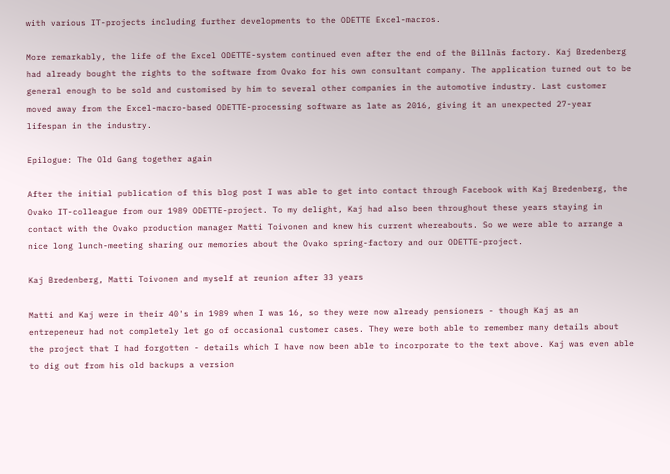with various IT-projects including further developments to the ODETTE Excel-macros.

More remarkably, the life of the Excel ODETTE-system continued even after the end of the Billnäs factory. Kaj Bredenberg had already bought the rights to the software from Ovako for his own consultant company. The application turned out to be general enough to be sold and customised by him to several other companies in the automotive industry. Last customer moved away from the Excel-macro-based ODETTE-processing software as late as 2016, giving it an unexpected 27-year lifespan in the industry.

Epilogue: The Old Gang together again

After the initial publication of this blog post I was able to get into contact through Facebook with Kaj Bredenberg, the Ovako IT-colleague from our 1989 ODETTE-project. To my delight, Kaj had also been throughout these years staying in contact with the Ovako production manager Matti Toivonen and knew his current whereabouts. So we were able to arrange a nice long lunch-meeting sharing our memories about the Ovako spring-factory and our ODETTE-project.

Kaj Bredenberg, Matti Toivonen and myself at reunion after 33 years

Matti and Kaj were in their 40's in 1989 when I was 16, so they were now already pensioners - though Kaj as an entrepeneur had not completely let go of occasional customer cases. They were both able to remember many details about the project that I had forgotten - details which I have now been able to incorporate to the text above. Kaj was even able to dig out from his old backups a version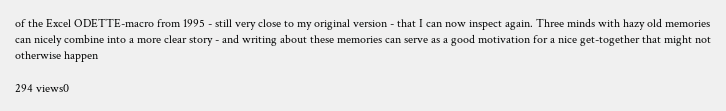of the Excel ODETTE-macro from 1995 - still very close to my original version - that I can now inspect again. Three minds with hazy old memories can nicely combine into a more clear story - and writing about these memories can serve as a good motivation for a nice get-together that might not otherwise happen

294 views0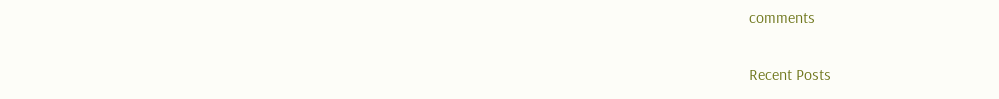comments

Recent Posts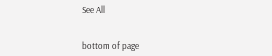See All


bottom of page